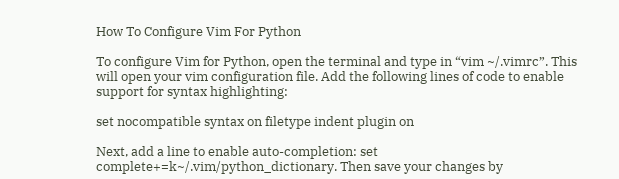How To Configure Vim For Python

To configure Vim for Python, open the terminal and type in “vim ~/.vimrc”. This will open your vim configuration file. Add the following lines of code to enable support for syntax highlighting:

set nocompatible syntax on filetype indent plugin on

Next, add a line to enable auto-completion: set complete+=k~/.vim/python_dictionary. Then save your changes by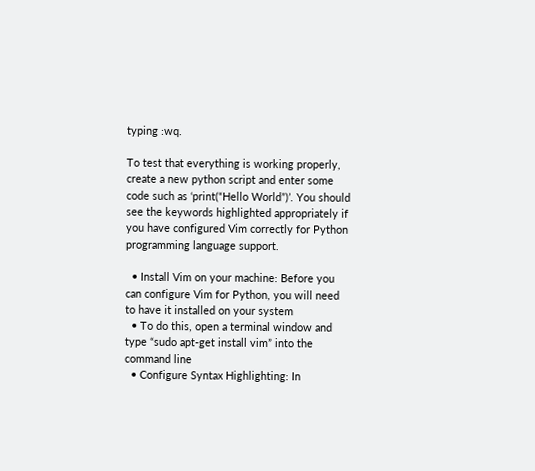typing :wq.

To test that everything is working properly, create a new python script and enter some code such as ‘print(“Hello World”)’. You should see the keywords highlighted appropriately if you have configured Vim correctly for Python programming language support.

  • Install Vim on your machine: Before you can configure Vim for Python, you will need to have it installed on your system
  • To do this, open a terminal window and type “sudo apt-get install vim” into the command line
  • Configure Syntax Highlighting: In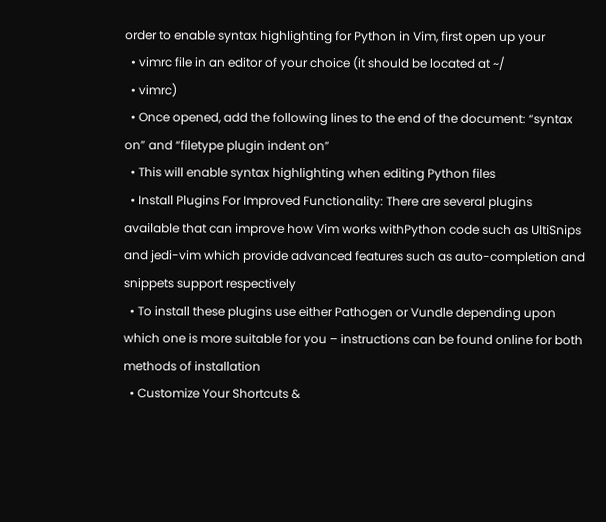order to enable syntax highlighting for Python in Vim, first open up your
  • vimrc file in an editor of your choice (it should be located at ~/
  • vimrc)
  • Once opened, add the following lines to the end of the document: “syntax on” and “filetype plugin indent on”
  • This will enable syntax highlighting when editing Python files
  • Install Plugins For Improved Functionality: There are several plugins available that can improve how Vim works withPython code such as UltiSnips and jedi-vim which provide advanced features such as auto-completion and snippets support respectively
  • To install these plugins use either Pathogen or Vundle depending upon which one is more suitable for you – instructions can be found online for both methods of installation
  • Customize Your Shortcuts &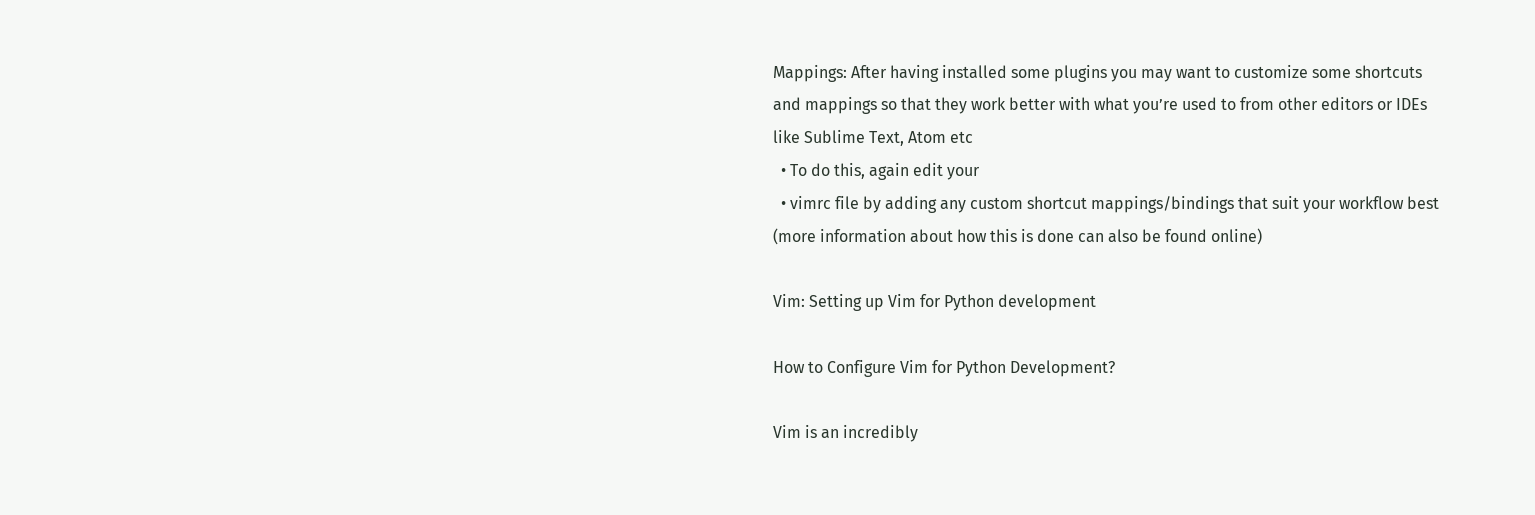Mappings: After having installed some plugins you may want to customize some shortcuts and mappings so that they work better with what you’re used to from other editors or IDEs like Sublime Text, Atom etc
  • To do this, again edit your
  • vimrc file by adding any custom shortcut mappings/bindings that suit your workflow best (more information about how this is done can also be found online)

Vim: Setting up Vim for Python development

How to Configure Vim for Python Development?

Vim is an incredibly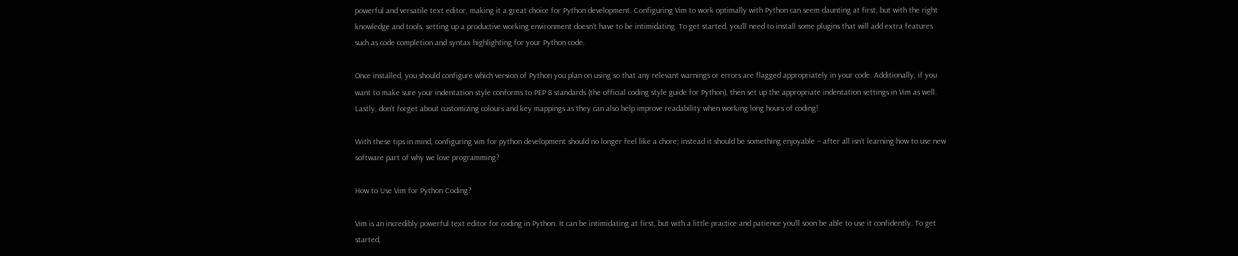powerful and versatile text editor, making it a great choice for Python development. Configuring Vim to work optimally with Python can seem daunting at first, but with the right knowledge and tools, setting up a productive working environment doesn’t have to be intimidating. To get started, you’ll need to install some plugins that will add extra features such as code completion and syntax highlighting for your Python code.

Once installed, you should configure which version of Python you plan on using so that any relevant warnings or errors are flagged appropriately in your code. Additionally, if you want to make sure your indentation style conforms to PEP 8 standards (the official coding style guide for Python), then set up the appropriate indentation settings in Vim as well. Lastly, don’t forget about customizing colours and key mappings as they can also help improve readability when working long hours of coding!

With these tips in mind, configuring vim for python development should no longer feel like a chore; instead it should be something enjoyable – after all isn’t learning how to use new software part of why we love programming?

How to Use Vim for Python Coding?

Vim is an incredibly powerful text editor for coding in Python. It can be intimidating at first, but with a little practice and patience you’ll soon be able to use it confidently. To get started,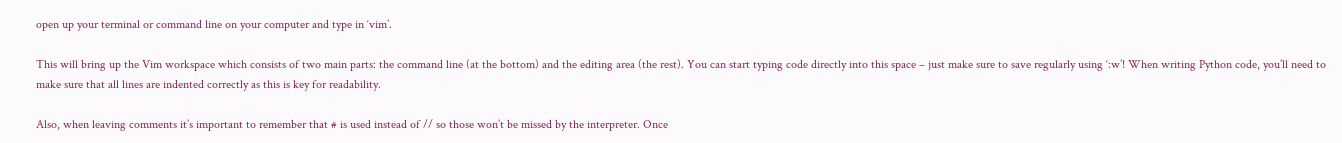open up your terminal or command line on your computer and type in ‘vim’.

This will bring up the Vim workspace which consists of two main parts: the command line (at the bottom) and the editing area (the rest). You can start typing code directly into this space – just make sure to save regularly using ‘:w’! When writing Python code, you’ll need to make sure that all lines are indented correctly as this is key for readability.

Also, when leaving comments it’s important to remember that # is used instead of // so those won’t be missed by the interpreter. Once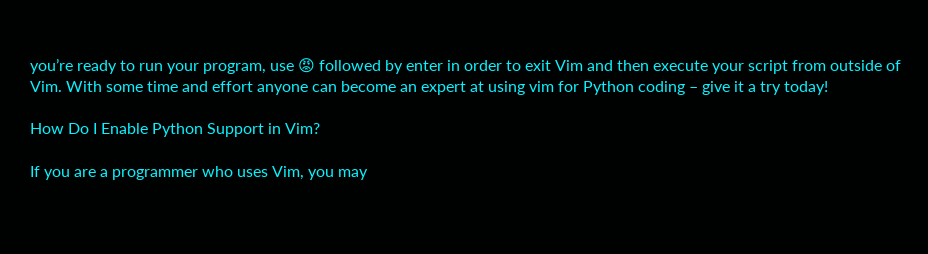you’re ready to run your program, use 😡 followed by enter in order to exit Vim and then execute your script from outside of Vim. With some time and effort anyone can become an expert at using vim for Python coding – give it a try today!

How Do I Enable Python Support in Vim?

If you are a programmer who uses Vim, you may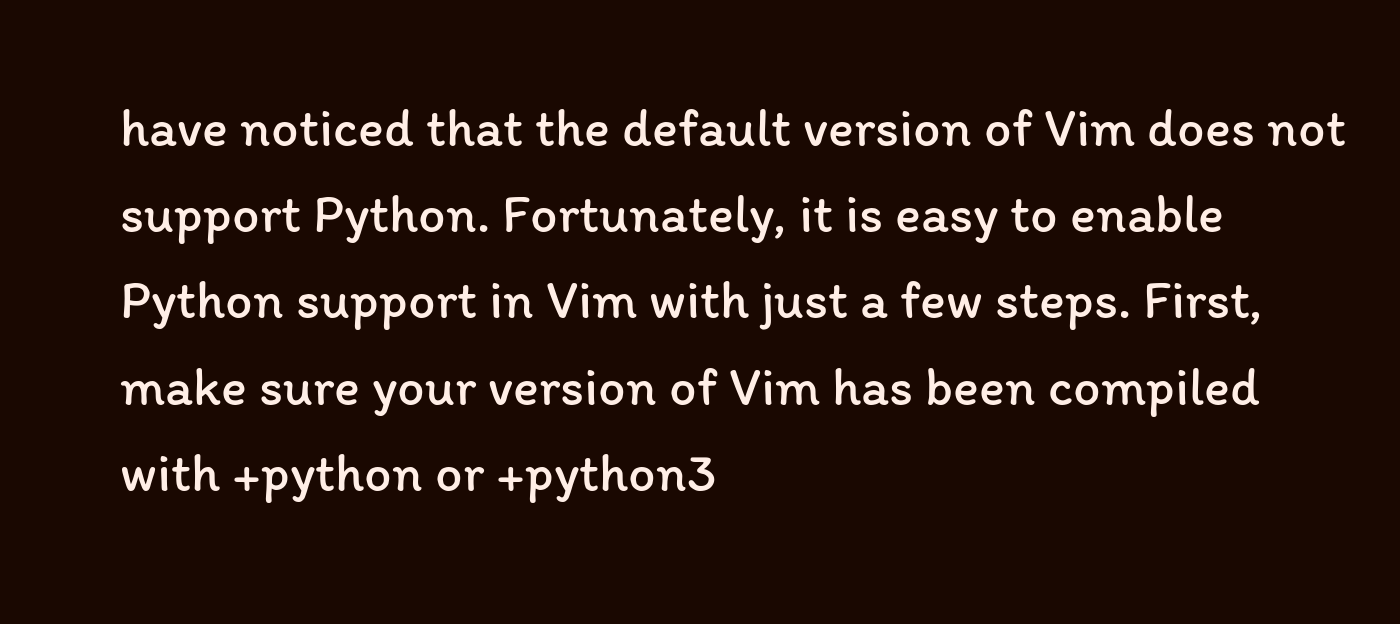have noticed that the default version of Vim does not support Python. Fortunately, it is easy to enable Python support in Vim with just a few steps. First, make sure your version of Vim has been compiled with +python or +python3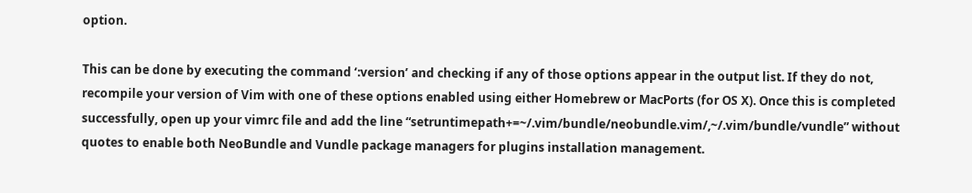option.

This can be done by executing the command ‘:version’ and checking if any of those options appear in the output list. If they do not, recompile your version of Vim with one of these options enabled using either Homebrew or MacPorts (for OS X). Once this is completed successfully, open up your vimrc file and add the line “setruntimepath+=~/.vim/bundle/neobundle.vim/,~/.vim/bundle/vundle” without quotes to enable both NeoBundle and Vundle package managers for plugins installation management.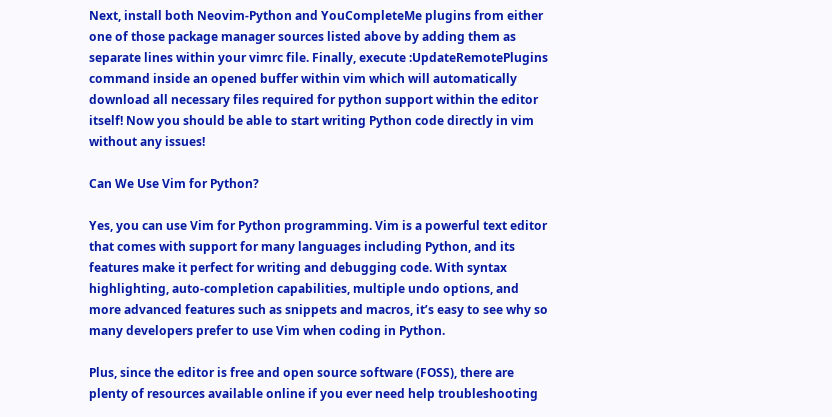Next, install both Neovim-Python and YouCompleteMe plugins from either one of those package manager sources listed above by adding them as separate lines within your vimrc file. Finally, execute :UpdateRemotePlugins command inside an opened buffer within vim which will automatically download all necessary files required for python support within the editor itself! Now you should be able to start writing Python code directly in vim without any issues!

Can We Use Vim for Python?

Yes, you can use Vim for Python programming. Vim is a powerful text editor that comes with support for many languages including Python, and its features make it perfect for writing and debugging code. With syntax highlighting, auto-completion capabilities, multiple undo options, and more advanced features such as snippets and macros, it’s easy to see why so many developers prefer to use Vim when coding in Python.

Plus, since the editor is free and open source software (FOSS), there are plenty of resources available online if you ever need help troubleshooting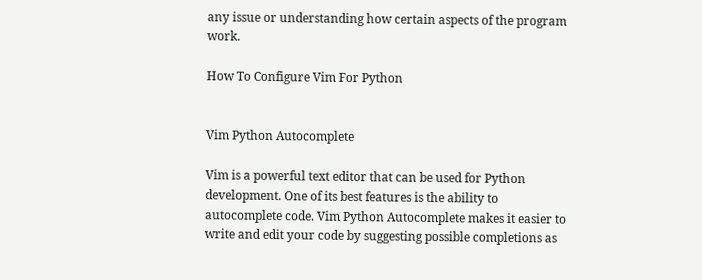any issue or understanding how certain aspects of the program work.

How To Configure Vim For Python


Vim Python Autocomplete

Vim is a powerful text editor that can be used for Python development. One of its best features is the ability to autocomplete code. Vim Python Autocomplete makes it easier to write and edit your code by suggesting possible completions as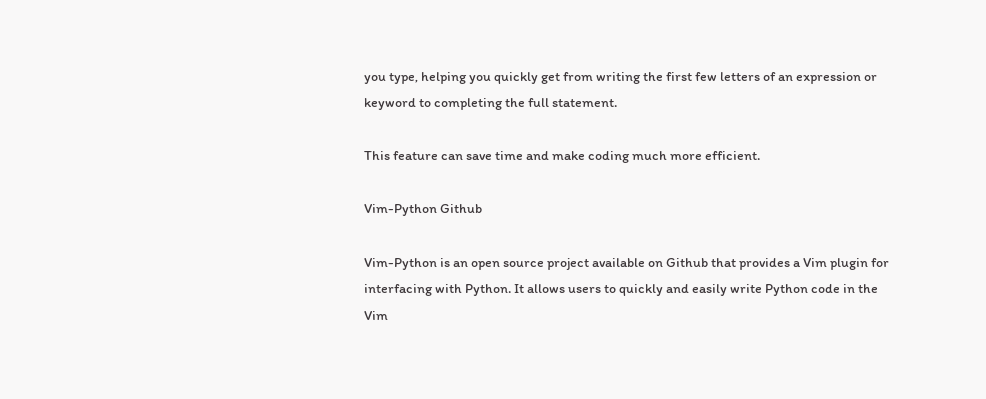you type, helping you quickly get from writing the first few letters of an expression or keyword to completing the full statement.

This feature can save time and make coding much more efficient.

Vim-Python Github

Vim-Python is an open source project available on Github that provides a Vim plugin for interfacing with Python. It allows users to quickly and easily write Python code in the Vim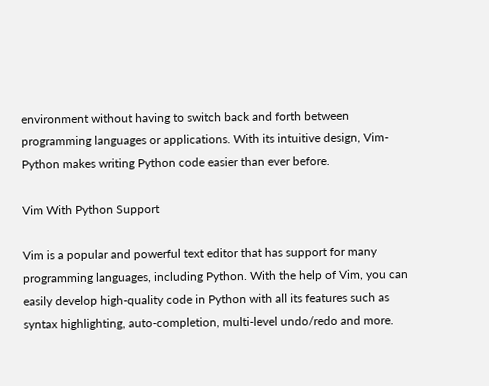environment without having to switch back and forth between programming languages or applications. With its intuitive design, Vim-Python makes writing Python code easier than ever before.

Vim With Python Support

Vim is a popular and powerful text editor that has support for many programming languages, including Python. With the help of Vim, you can easily develop high-quality code in Python with all its features such as syntax highlighting, auto-completion, multi-level undo/redo and more.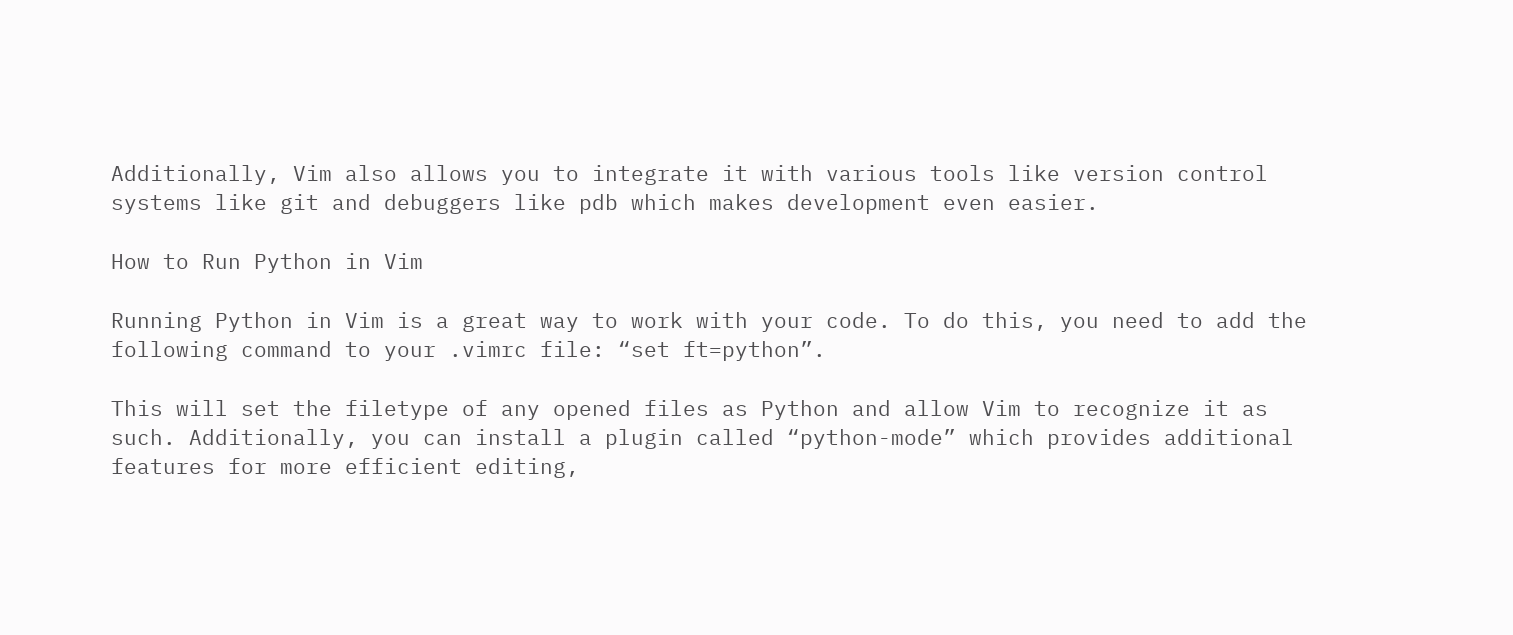Additionally, Vim also allows you to integrate it with various tools like version control systems like git and debuggers like pdb which makes development even easier.

How to Run Python in Vim

Running Python in Vim is a great way to work with your code. To do this, you need to add the following command to your .vimrc file: “set ft=python”.

This will set the filetype of any opened files as Python and allow Vim to recognize it as such. Additionally, you can install a plugin called “python-mode” which provides additional features for more efficient editing,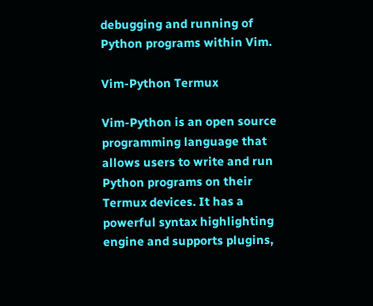debugging and running of Python programs within Vim.

Vim-Python Termux

Vim-Python is an open source programming language that allows users to write and run Python programs on their Termux devices. It has a powerful syntax highlighting engine and supports plugins,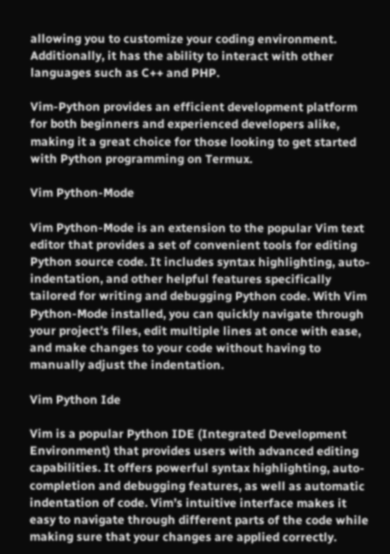allowing you to customize your coding environment. Additionally, it has the ability to interact with other languages such as C++ and PHP.

Vim-Python provides an efficient development platform for both beginners and experienced developers alike, making it a great choice for those looking to get started with Python programming on Termux.

Vim Python-Mode

Vim Python-Mode is an extension to the popular Vim text editor that provides a set of convenient tools for editing Python source code. It includes syntax highlighting, auto-indentation, and other helpful features specifically tailored for writing and debugging Python code. With Vim Python-Mode installed, you can quickly navigate through your project’s files, edit multiple lines at once with ease, and make changes to your code without having to manually adjust the indentation.

Vim Python Ide

Vim is a popular Python IDE (Integrated Development Environment) that provides users with advanced editing capabilities. It offers powerful syntax highlighting, auto-completion and debugging features, as well as automatic indentation of code. Vim’s intuitive interface makes it easy to navigate through different parts of the code while making sure that your changes are applied correctly.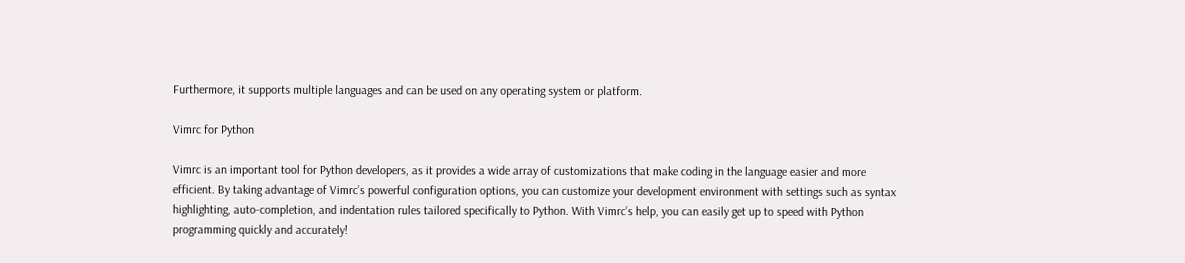Furthermore, it supports multiple languages and can be used on any operating system or platform.

Vimrc for Python

Vimrc is an important tool for Python developers, as it provides a wide array of customizations that make coding in the language easier and more efficient. By taking advantage of Vimrc’s powerful configuration options, you can customize your development environment with settings such as syntax highlighting, auto-completion, and indentation rules tailored specifically to Python. With Vimrc’s help, you can easily get up to speed with Python programming quickly and accurately!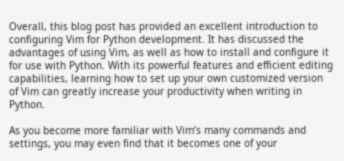Overall, this blog post has provided an excellent introduction to configuring Vim for Python development. It has discussed the advantages of using Vim, as well as how to install and configure it for use with Python. With its powerful features and efficient editing capabilities, learning how to set up your own customized version of Vim can greatly increase your productivity when writing in Python.

As you become more familiar with Vim’s many commands and settings, you may even find that it becomes one of your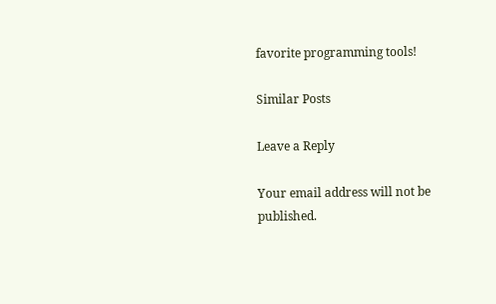favorite programming tools!

Similar Posts

Leave a Reply

Your email address will not be published.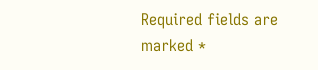Required fields are marked *